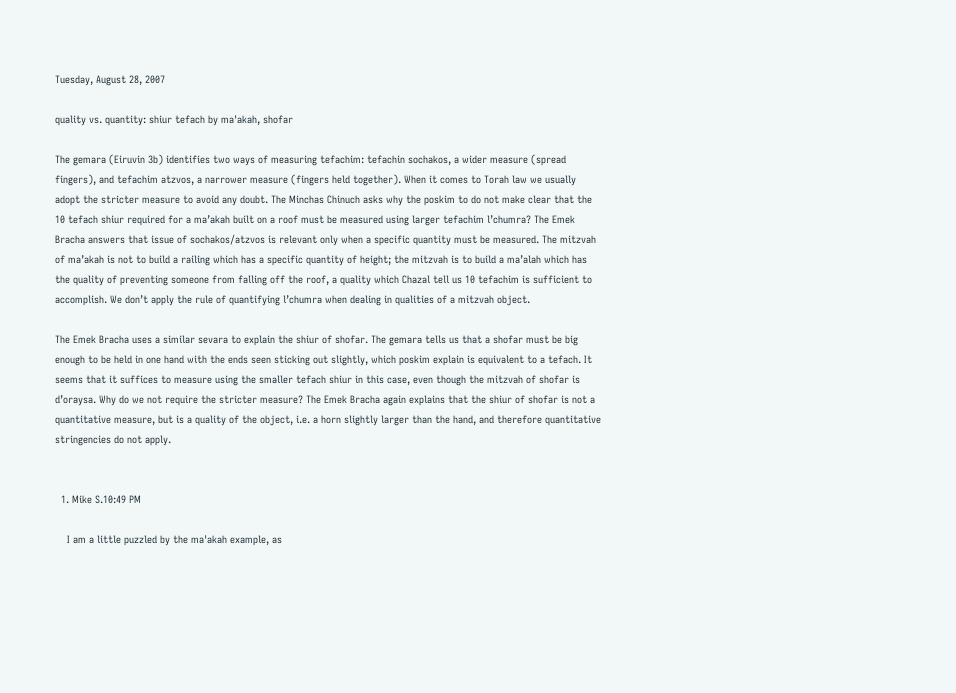Tuesday, August 28, 2007

quality vs. quantity: shiur tefach by ma'akah, shofar

The gemara (Eiruvin 3b) identifies two ways of measuring tefachim: tefachin sochakos, a wider measure (spread fingers), and tefachim atzvos, a narrower measure (fingers held together). When it comes to Torah law we usually adopt the stricter measure to avoid any doubt. The Minchas Chinuch asks why the poskim to do not make clear that the 10 tefach shiur required for a ma’akah built on a roof must be measured using larger tefachim l’chumra? The Emek Bracha answers that issue of sochakos/atzvos is relevant only when a specific quantity must be measured. The mitzvah of ma’akah is not to build a railing which has a specific quantity of height; the mitzvah is to build a ma’alah which has the quality of preventing someone from falling off the roof, a quality which Chazal tell us 10 tefachim is sufficient to accomplish. We don’t apply the rule of quantifying l’chumra when dealing in qualities of a mitzvah object.

The Emek Bracha uses a similar sevara to explain the shiur of shofar. The gemara tells us that a shofar must be big enough to be held in one hand with the ends seen sticking out slightly, which poskim explain is equivalent to a tefach. It seems that it suffices to measure using the smaller tefach shiur in this case, even though the mitzvah of shofar is d’oraysa. Why do we not require the stricter measure? The Emek Bracha again explains that the shiur of shofar is not a quantitative measure, but is a quality of the object, i.e. a horn slightly larger than the hand, and therefore quantitative stringencies do not apply.


  1. Mike S.10:49 PM

    I am a little puzzled by the ma'akah example, as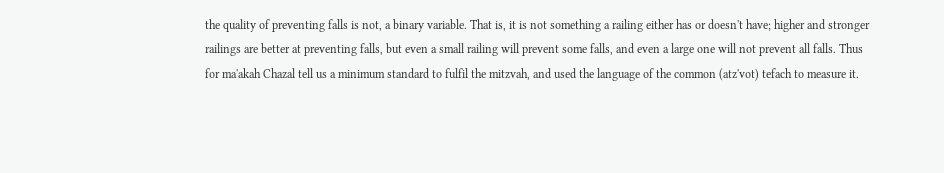the quality of preventing falls is not, a binary variable. That is, it is not something a railing either has or doesn't have; higher and stronger railings are better at preventing falls, but even a small railing will prevent some falls, and even a large one will not prevent all falls. Thus for ma'akah Chazal tell us a minimum standard to fulfil the mitzvah, and used the language of the common (atz'vot) tefach to measure it.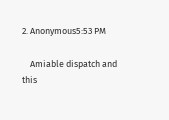2. Anonymous5:53 PM

    Amiable dispatch and this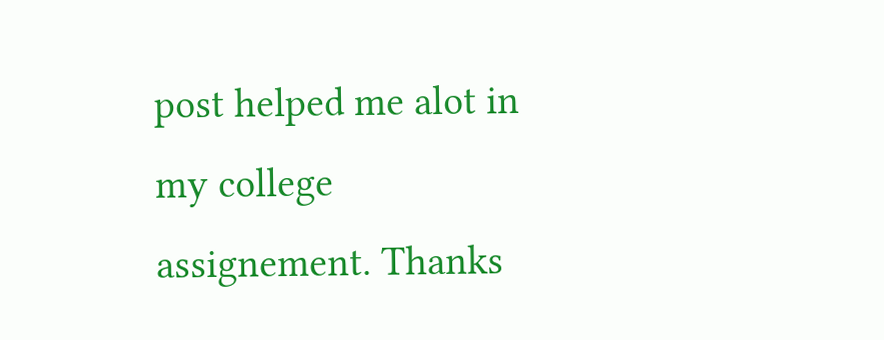post helped me alot in my college assignement. Thanks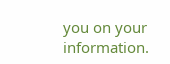you on your information.